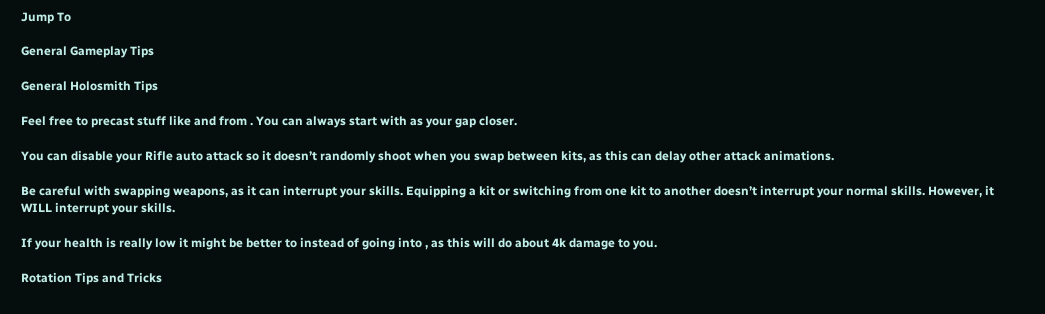Jump To

General Gameplay Tips

General Holosmith Tips

Feel free to precast stuff like and from . You can always start with as your gap closer.

You can disable your Rifle auto attack so it doesn’t randomly shoot when you swap between kits, as this can delay other attack animations.

Be careful with swapping weapons, as it can interrupt your skills. Equipping a kit or switching from one kit to another doesn’t interrupt your normal skills. However, it WILL interrupt your skills.

If your health is really low it might be better to instead of going into , as this will do about 4k damage to you.

Rotation Tips and Tricks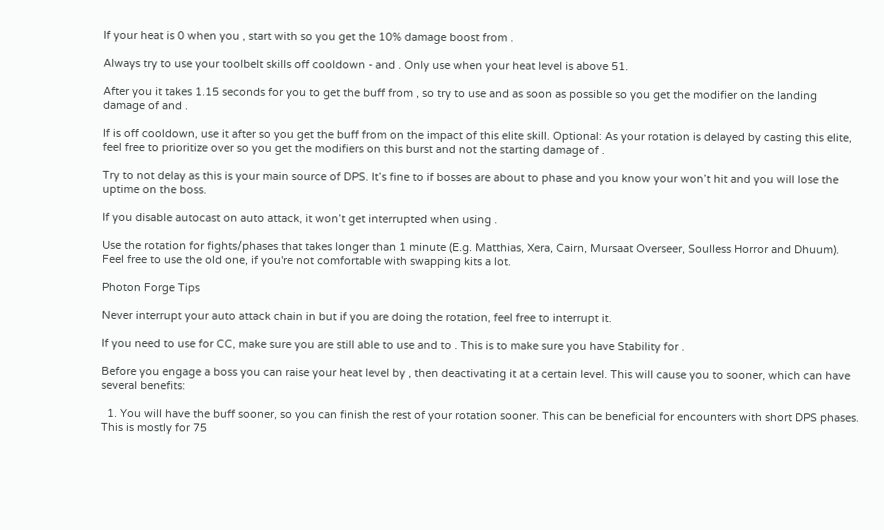If your heat is 0 when you , start with so you get the 10% damage boost from .

Always try to use your toolbelt skills off cooldown - and . Only use when your heat level is above 51.

After you it takes 1.15 seconds for you to get the buff from , so try to use and as soon as possible so you get the modifier on the landing damage of and .

If is off cooldown, use it after so you get the buff from on the impact of this elite skill. Optional: As your rotation is delayed by casting this elite, feel free to prioritize over so you get the modifiers on this burst and not the starting damage of .

Try to not delay as this is your main source of DPS. It’s fine to if bosses are about to phase and you know your won’t hit and you will lose the uptime on the boss.

If you disable autocast on auto attack, it won’t get interrupted when using .

Use the rotation for fights/phases that takes longer than 1 minute (E.g. Matthias, Xera, Cairn, Mursaat Overseer, Soulless Horror and Dhuum). Feel free to use the old one, if you're not comfortable with swapping kits a lot.

Photon Forge Tips

Never interrupt your auto attack chain in but if you are doing the rotation, feel free to interrupt it.

If you need to use for CC, make sure you are still able to use and to . This is to make sure you have Stability for .

Before you engage a boss you can raise your heat level by , then deactivating it at a certain level. This will cause you to sooner, which can have several benefits:

  1. You will have the buff sooner, so you can finish the rest of your rotation sooner. This can be beneficial for encounters with short DPS phases. This is mostly for 75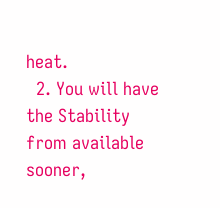heat.
  2. You will have the Stability from available sooner,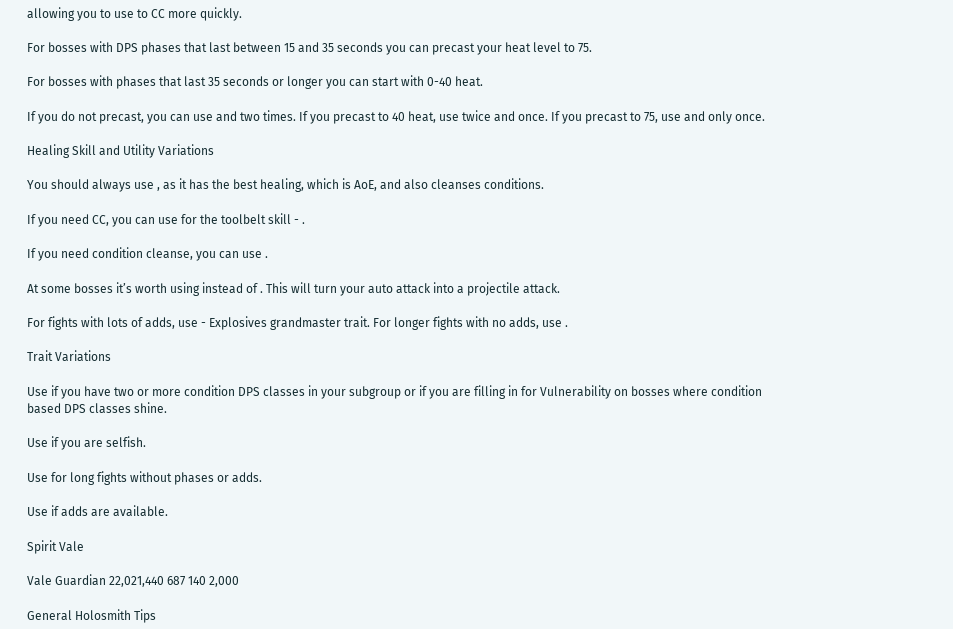allowing you to use to CC more quickly.

For bosses with DPS phases that last between 15 and 35 seconds you can precast your heat level to 75.

For bosses with phases that last 35 seconds or longer you can start with 0-40 heat.

If you do not precast, you can use and two times. If you precast to 40 heat, use twice and once. If you precast to 75, use and only once.

Healing Skill and Utility Variations

You should always use , as it has the best healing, which is AoE, and also cleanses conditions.

If you need CC, you can use for the toolbelt skill - .

If you need condition cleanse, you can use .

At some bosses it’s worth using instead of . This will turn your auto attack into a projectile attack.

For fights with lots of adds, use - Explosives grandmaster trait. For longer fights with no adds, use .

Trait Variations

Use if you have two or more condition DPS classes in your subgroup or if you are filling in for Vulnerability on bosses where condition based DPS classes shine.

Use if you are selfish.

Use for long fights without phases or adds.

Use if adds are available.

Spirit Vale

Vale Guardian 22,021,440 687 140 2,000

General Holosmith Tips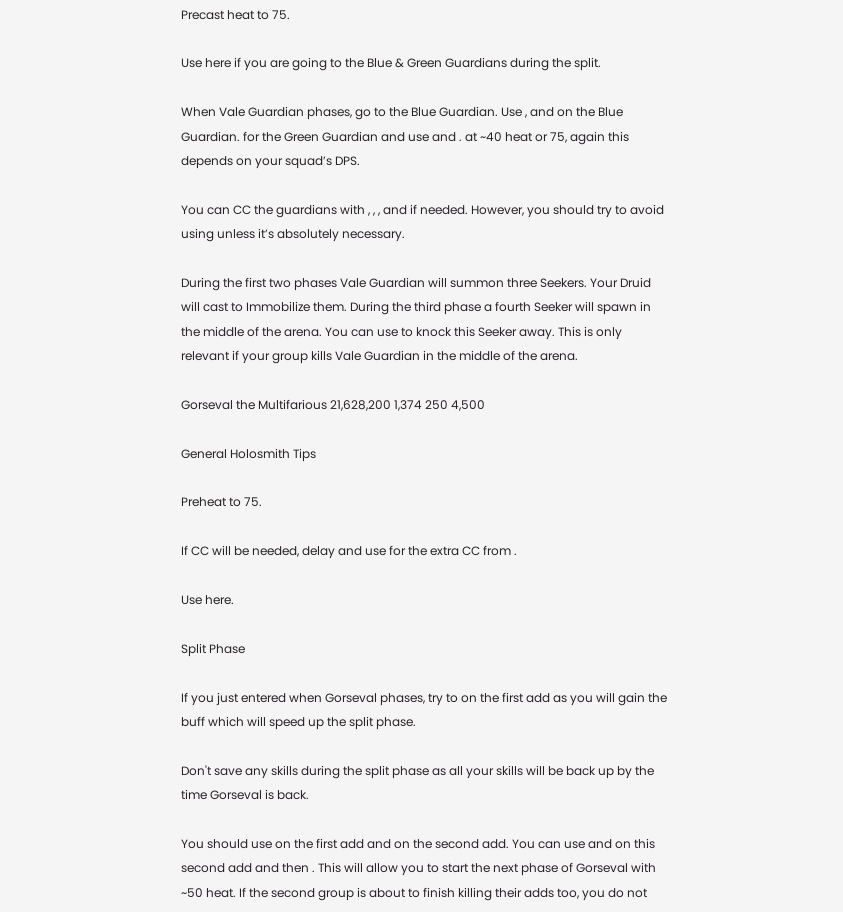Precast heat to 75.

Use here if you are going to the Blue & Green Guardians during the split.

When Vale Guardian phases, go to the Blue Guardian. Use , and on the Blue Guardian. for the Green Guardian and use and . at ~40 heat or 75, again this depends on your squad’s DPS.

You can CC the guardians with , , , and if needed. However, you should try to avoid using unless it’s absolutely necessary.

During the first two phases Vale Guardian will summon three Seekers. Your Druid will cast to Immobilize them. During the third phase a fourth Seeker will spawn in the middle of the arena. You can use to knock this Seeker away. This is only relevant if your group kills Vale Guardian in the middle of the arena.

Gorseval the Multifarious 21,628,200 1,374 250 4,500

General Holosmith Tips

Preheat to 75.

If CC will be needed, delay and use for the extra CC from .

Use here.

Split Phase

If you just entered when Gorseval phases, try to on the first add as you will gain the buff which will speed up the split phase.

Don't save any skills during the split phase as all your skills will be back up by the time Gorseval is back.

You should use on the first add and on the second add. You can use and on this second add and then . This will allow you to start the next phase of Gorseval with ~50 heat. If the second group is about to finish killing their adds too, you do not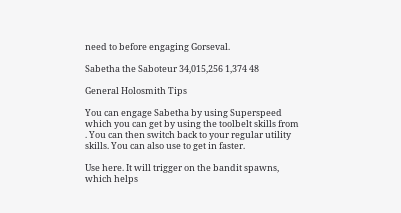need to before engaging Gorseval.

Sabetha the Saboteur 34,015,256 1,374 48

General Holosmith Tips

You can engage Sabetha by using Superspeed which you can get by using the toolbelt skills from . You can then switch back to your regular utility skills. You can also use to get in faster.

Use here. It will trigger on the bandit spawns, which helps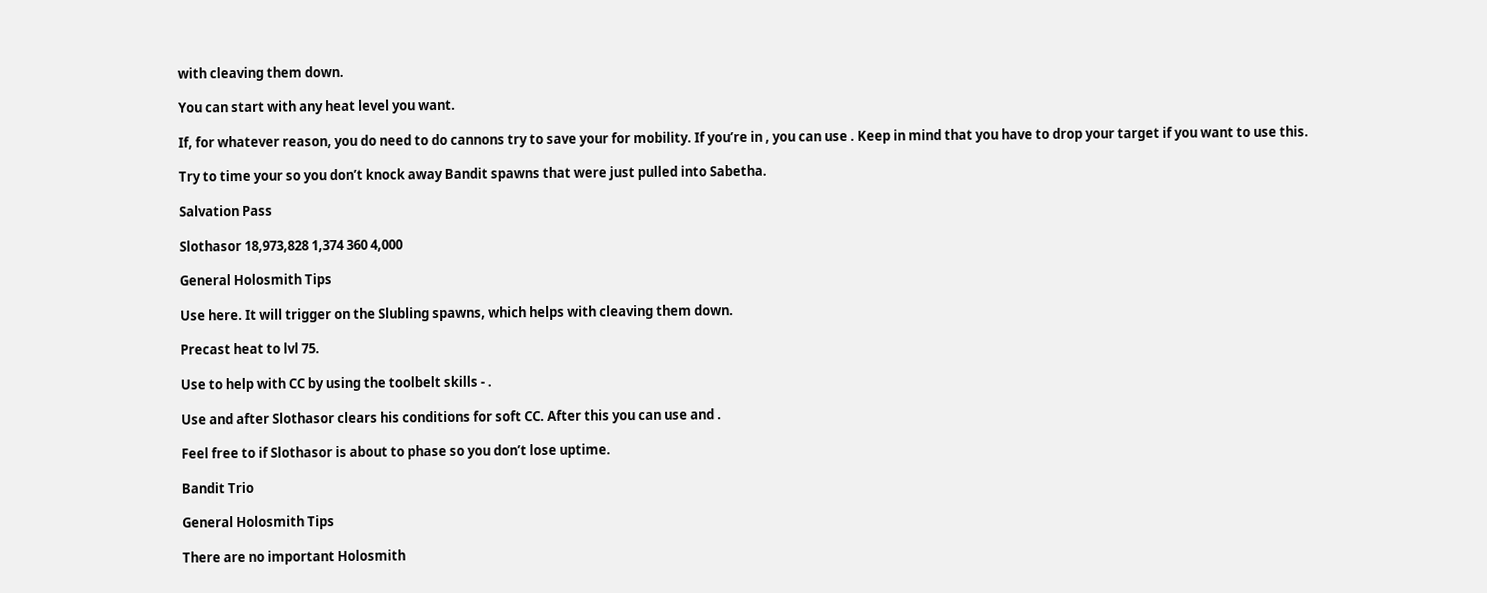with cleaving them down.

You can start with any heat level you want.

If, for whatever reason, you do need to do cannons try to save your for mobility. If you’re in , you can use . Keep in mind that you have to drop your target if you want to use this.

Try to time your so you don’t knock away Bandit spawns that were just pulled into Sabetha.

Salvation Pass

Slothasor 18,973,828 1,374 360 4,000

General Holosmith Tips

Use here. It will trigger on the Slubling spawns, which helps with cleaving them down.

Precast heat to lvl 75.

Use to help with CC by using the toolbelt skills - .

Use and after Slothasor clears his conditions for soft CC. After this you can use and .

Feel free to if Slothasor is about to phase so you don’t lose uptime.

Bandit Trio

General Holosmith Tips

There are no important Holosmith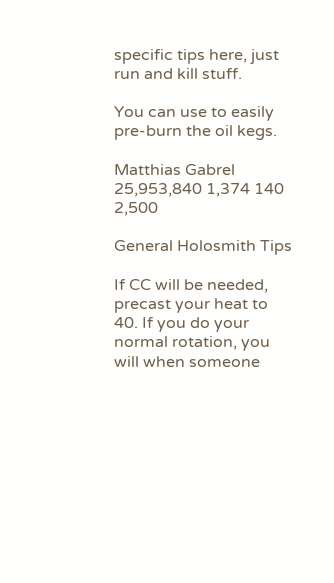specific tips here, just run and kill stuff.

You can use to easily pre-burn the oil kegs.

Matthias Gabrel 25,953,840 1,374 140 2,500

General Holosmith Tips

If CC will be needed, precast your heat to 40. If you do your normal rotation, you will when someone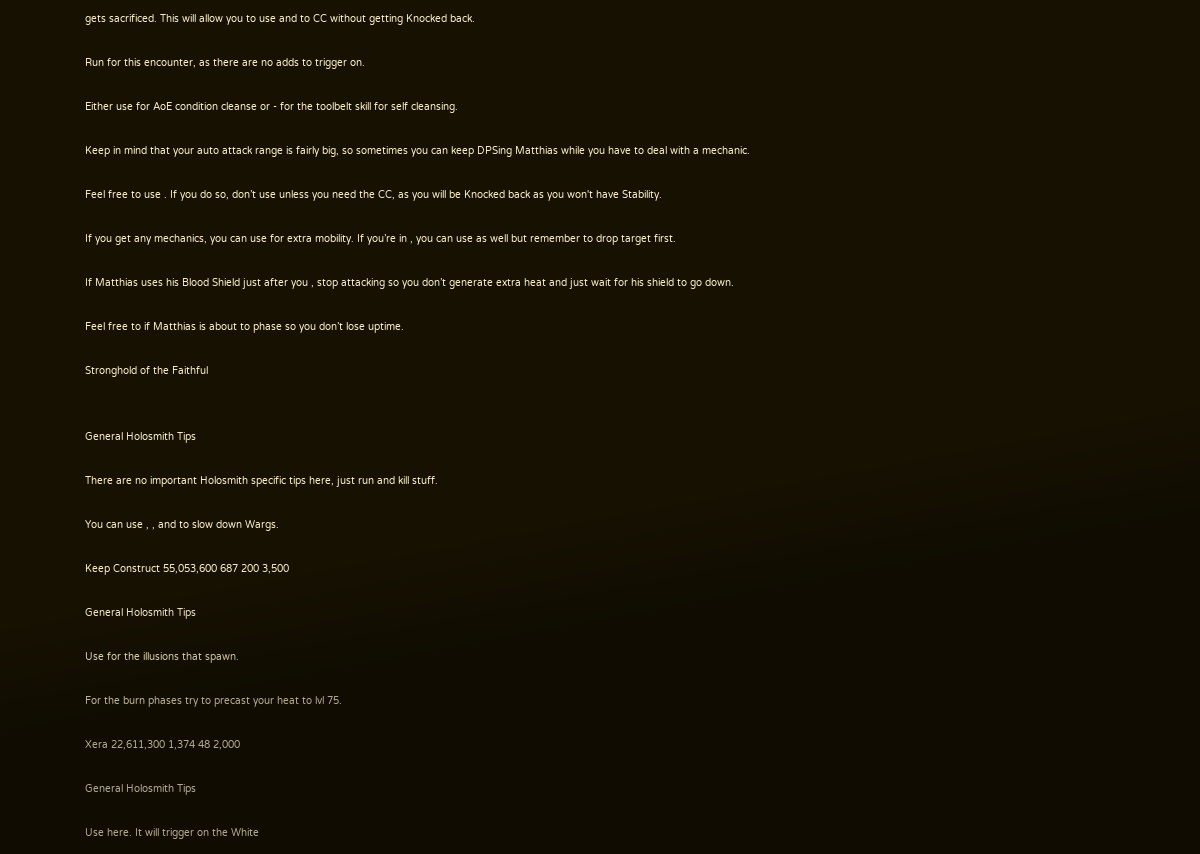gets sacrificed. This will allow you to use and to CC without getting Knocked back.

Run for this encounter, as there are no adds to trigger on.

Either use for AoE condition cleanse or - for the toolbelt skill for self cleansing.

Keep in mind that your auto attack range is fairly big, so sometimes you can keep DPSing Matthias while you have to deal with a mechanic.

Feel free to use . If you do so, don’t use unless you need the CC, as you will be Knocked back as you won't have Stability.

If you get any mechanics, you can use for extra mobility. If you’re in , you can use as well but remember to drop target first.

If Matthias uses his Blood Shield just after you , stop attacking so you don’t generate extra heat and just wait for his shield to go down.

Feel free to if Matthias is about to phase so you don’t lose uptime.

Stronghold of the Faithful


General Holosmith Tips

There are no important Holosmith specific tips here, just run and kill stuff.

You can use , , and to slow down Wargs.

Keep Construct 55,053,600 687 200 3,500

General Holosmith Tips

Use for the illusions that spawn.

For the burn phases try to precast your heat to lvl 75.

Xera 22,611,300 1,374 48 2,000

General Holosmith Tips

Use here. It will trigger on the White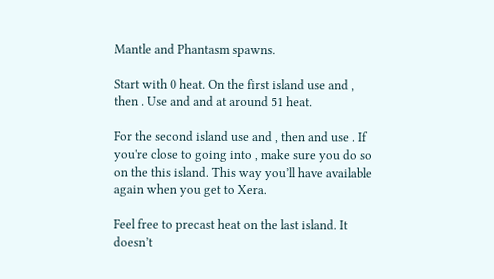Mantle and Phantasm spawns.

Start with 0 heat. On the first island use and , then . Use and and at around 51 heat.

For the second island use and , then and use . If you're close to going into , make sure you do so on the this island. This way you’ll have available again when you get to Xera.

Feel free to precast heat on the last island. It doesn’t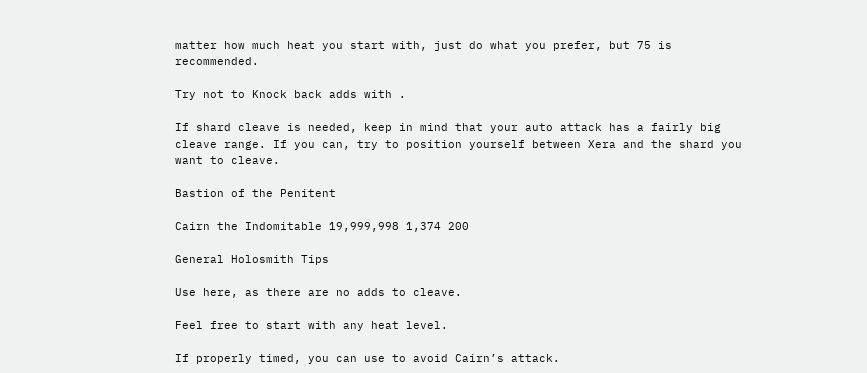matter how much heat you start with, just do what you prefer, but 75 is recommended.

Try not to Knock back adds with .

If shard cleave is needed, keep in mind that your auto attack has a fairly big cleave range. If you can, try to position yourself between Xera and the shard you want to cleave.

Bastion of the Penitent

Cairn the Indomitable 19,999,998 1,374 200

General Holosmith Tips

Use here, as there are no adds to cleave.

Feel free to start with any heat level.

If properly timed, you can use to avoid Cairn’s attack.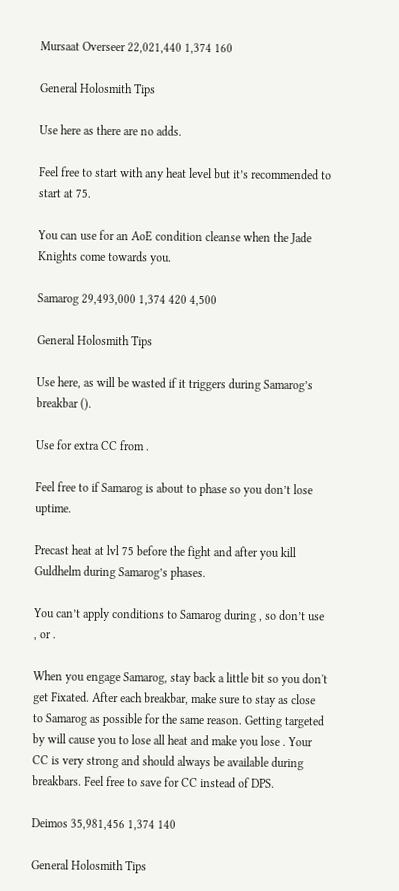Mursaat Overseer 22,021,440 1,374 160

General Holosmith Tips

Use here as there are no adds.

Feel free to start with any heat level but it’s recommended to start at 75.

You can use for an AoE condition cleanse when the Jade Knights come towards you.

Samarog 29,493,000 1,374 420 4,500

General Holosmith Tips

Use here, as will be wasted if it triggers during Samarog’s breakbar ().

Use for extra CC from .

Feel free to if Samarog is about to phase so you don’t lose uptime.

Precast heat at lvl 75 before the fight and after you kill Guldhelm during Samarog’s phases.

You can’t apply conditions to Samarog during , so don’t use , or .

When you engage Samarog, stay back a little bit so you don't get Fixated. After each breakbar, make sure to stay as close to Samarog as possible for the same reason. Getting targeted by will cause you to lose all heat and make you lose . Your CC is very strong and should always be available during breakbars. Feel free to save for CC instead of DPS.

Deimos 35,981,456 1,374 140

General Holosmith Tips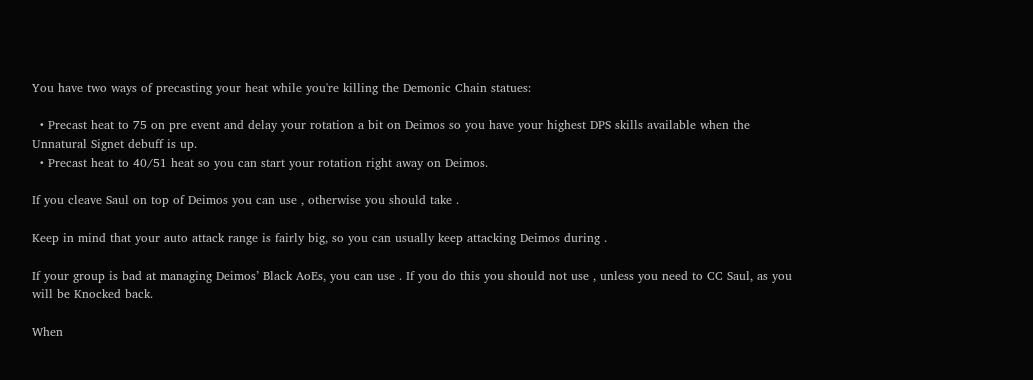You have two ways of precasting your heat while you're killing the Demonic Chain statues:

  • Precast heat to 75 on pre event and delay your rotation a bit on Deimos so you have your highest DPS skills available when the Unnatural Signet debuff is up.
  • Precast heat to 40/51 heat so you can start your rotation right away on Deimos.

If you cleave Saul on top of Deimos you can use , otherwise you should take .

Keep in mind that your auto attack range is fairly big, so you can usually keep attacking Deimos during .

If your group is bad at managing Deimos’ Black AoEs, you can use . If you do this you should not use , unless you need to CC Saul, as you will be Knocked back.

When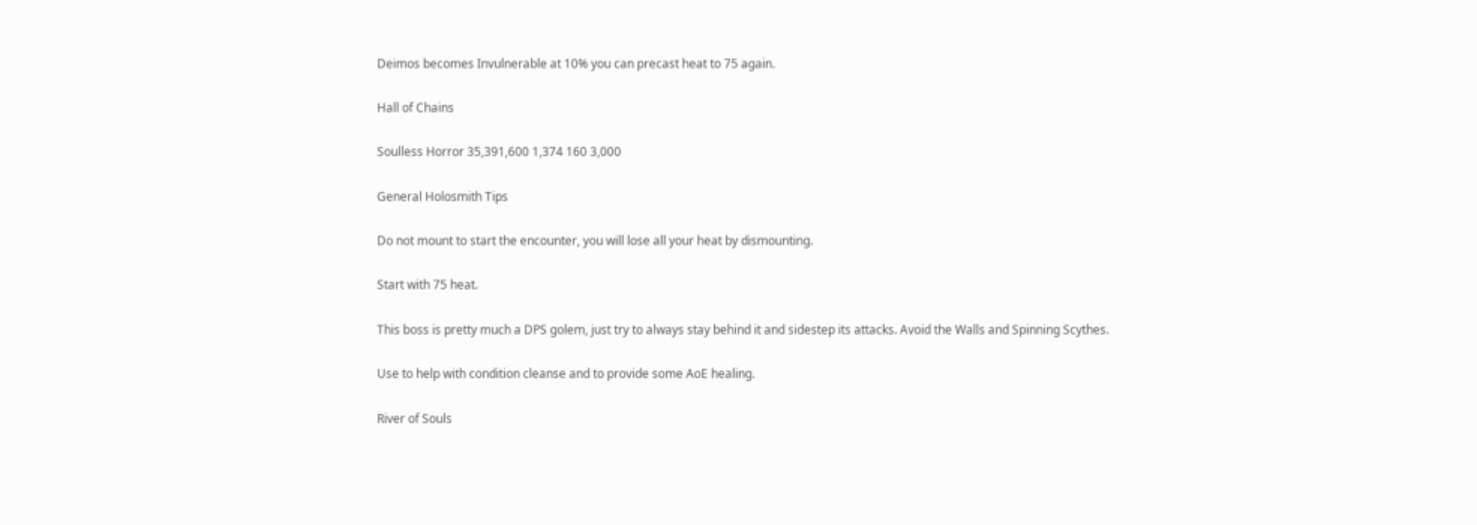Deimos becomes Invulnerable at 10% you can precast heat to 75 again.

Hall of Chains

Soulless Horror 35,391,600 1,374 160 3,000

General Holosmith Tips

Do not mount to start the encounter, you will lose all your heat by dismounting.

Start with 75 heat.

This boss is pretty much a DPS golem, just try to always stay behind it and sidestep its attacks. Avoid the Walls and Spinning Scythes.

Use to help with condition cleanse and to provide some AoE healing.

River of Souls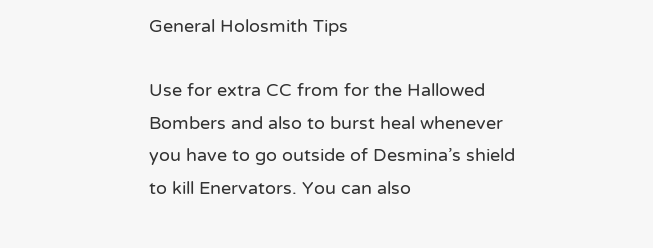General Holosmith Tips

Use for extra CC from for the Hallowed Bombers and also to burst heal whenever you have to go outside of Desmina’s shield to kill Enervators. You can also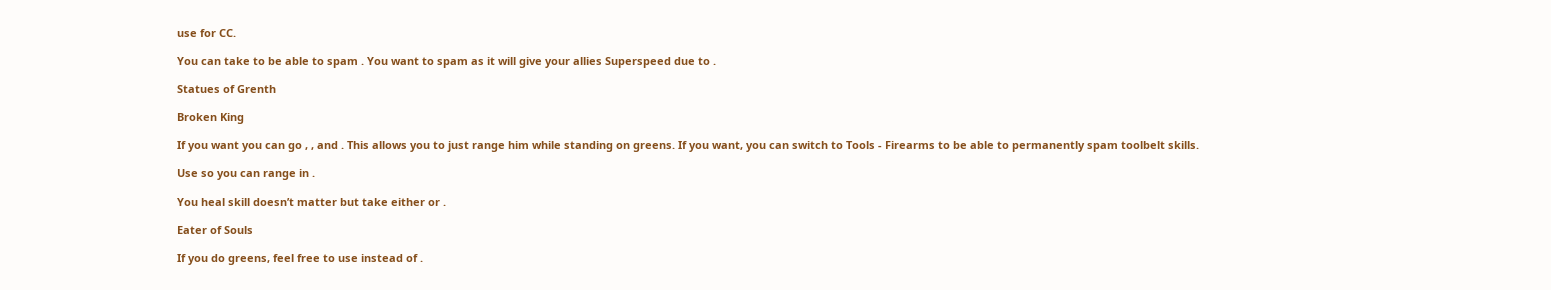use for CC.

You can take to be able to spam . You want to spam as it will give your allies Superspeed due to .

Statues of Grenth

Broken King

If you want you can go , , and . This allows you to just range him while standing on greens. If you want, you can switch to Tools - Firearms to be able to permanently spam toolbelt skills.

Use so you can range in .

You heal skill doesn’t matter but take either or .

Eater of Souls

If you do greens, feel free to use instead of .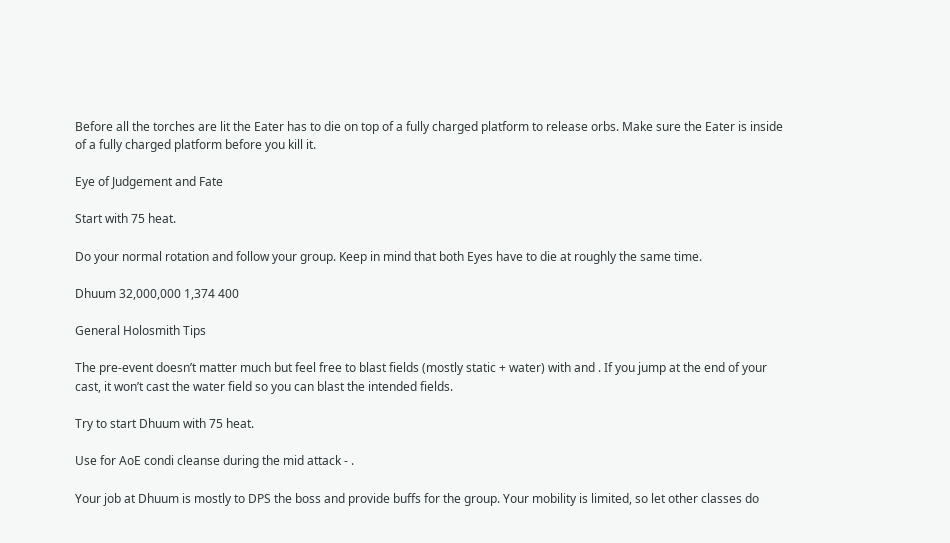Before all the torches are lit the Eater has to die on top of a fully charged platform to release orbs. Make sure the Eater is inside of a fully charged platform before you kill it.

Eye of Judgement and Fate

Start with 75 heat.

Do your normal rotation and follow your group. Keep in mind that both Eyes have to die at roughly the same time.

Dhuum 32,000,000 1,374 400

General Holosmith Tips

The pre-event doesn’t matter much but feel free to blast fields (mostly static + water) with and . If you jump at the end of your cast, it won’t cast the water field so you can blast the intended fields.

Try to start Dhuum with 75 heat.

Use for AoE condi cleanse during the mid attack - .

Your job at Dhuum is mostly to DPS the boss and provide buffs for the group. Your mobility is limited, so let other classes do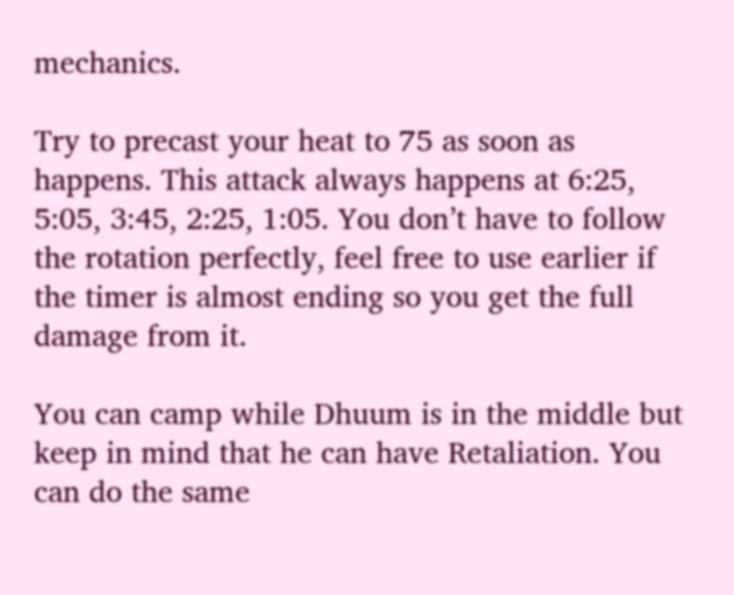mechanics.

Try to precast your heat to 75 as soon as happens. This attack always happens at 6:25, 5:05, 3:45, 2:25, 1:05. You don’t have to follow the rotation perfectly, feel free to use earlier if the timer is almost ending so you get the full damage from it.

You can camp while Dhuum is in the middle but keep in mind that he can have Retaliation. You can do the same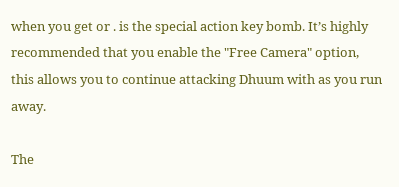when you get or . is the special action key bomb. It’s highly recommended that you enable the "Free Camera" option, this allows you to continue attacking Dhuum with as you run away.

The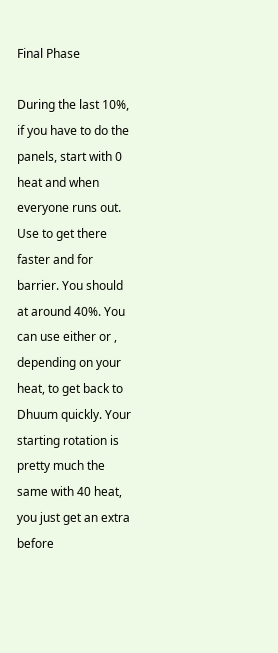Final Phase

During the last 10%, if you have to do the panels, start with 0 heat and when everyone runs out. Use to get there faster and for barrier. You should at around 40%. You can use either or , depending on your heat, to get back to Dhuum quickly. Your starting rotation is pretty much the same with 40 heat, you just get an extra before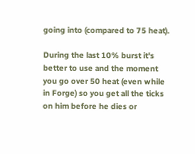going into (compared to 75 heat).

During the last 10% burst it's better to use and the moment you go over 50 heat (even while in Forge) so you get all the ticks on him before he dies or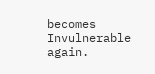becomes Invulnerable again.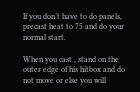If you don’t have to do panels, precast heat to 75 and do your normal start.

When you cast , stand on the outer edge of his hitbox and do not move or else you will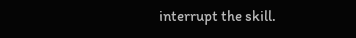interrupt the skill.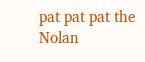pat pat pat the Nolan